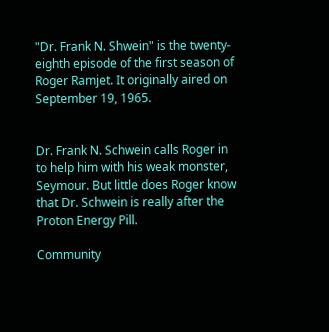"Dr. Frank N. Shwein" is the twenty-eighth episode of the first season of Roger Ramjet. It originally aired on September 19, 1965.


Dr. Frank N. Schwein calls Roger in to help him with his weak monster, Seymour. But little does Roger know that Dr. Schwein is really after the Proton Energy Pill.

Community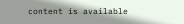content is available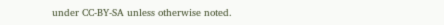under CC-BY-SA unless otherwise noted.